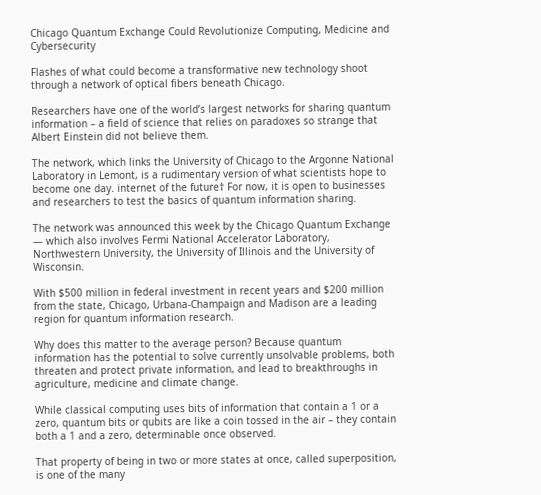Chicago Quantum Exchange Could Revolutionize Computing, Medicine and Cybersecurity

Flashes of what could become a transformative new technology shoot through a network of optical fibers beneath Chicago.

Researchers have one of the world’s largest networks for sharing quantum information – a field of science that relies on paradoxes so strange that Albert Einstein did not believe them.

The network, which links the University of Chicago to the Argonne National Laboratory in Lemont, is a rudimentary version of what scientists hope to become one day. internet of the future† For now, it is open to businesses and researchers to test the basics of quantum information sharing.

The network was announced this week by the Chicago Quantum Exchange — which also involves Fermi National Accelerator Laboratory, Northwestern University, the University of Illinois and the University of Wisconsin.

With $500 million in federal investment in recent years and $200 million from the state, Chicago, Urbana-Champaign and Madison are a leading region for quantum information research.

Why does this matter to the average person? Because quantum information has the potential to solve currently unsolvable problems, both threaten and protect private information, and lead to breakthroughs in agriculture, medicine and climate change.

While classical computing uses bits of information that contain a 1 or a zero, quantum bits or qubits are like a coin tossed in the air – they contain both a 1 and a zero, determinable once observed.

That property of being in two or more states at once, called superposition, is one of the many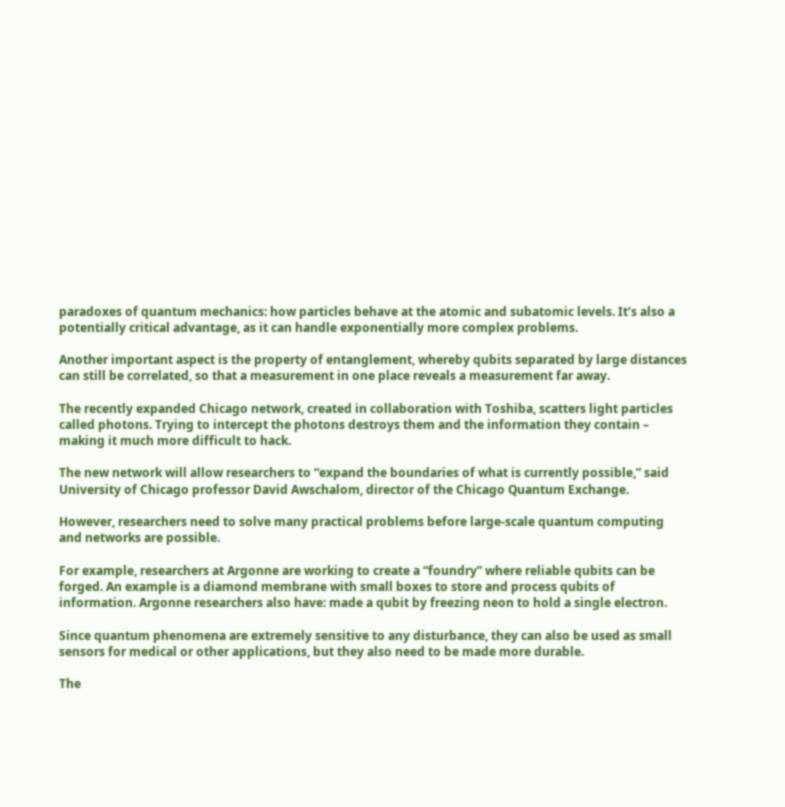paradoxes of quantum mechanics: how particles behave at the atomic and subatomic levels. It’s also a potentially critical advantage, as it can handle exponentially more complex problems.

Another important aspect is the property of entanglement, whereby qubits separated by large distances can still be correlated, so that a measurement in one place reveals a measurement far away.

The recently expanded Chicago network, created in collaboration with Toshiba, scatters light particles called photons. Trying to intercept the photons destroys them and the information they contain – making it much more difficult to hack.

The new network will allow researchers to “expand the boundaries of what is currently possible,” said University of Chicago professor David Awschalom, director of the Chicago Quantum Exchange.

However, researchers need to solve many practical problems before large-scale quantum computing and networks are possible.

For example, researchers at Argonne are working to create a “foundry” where reliable qubits can be forged. An example is a diamond membrane with small boxes to store and process qubits of information. Argonne researchers also have: made a qubit by freezing neon to hold a single electron.

Since quantum phenomena are extremely sensitive to any disturbance, they can also be used as small sensors for medical or other applications, but they also need to be made more durable.

The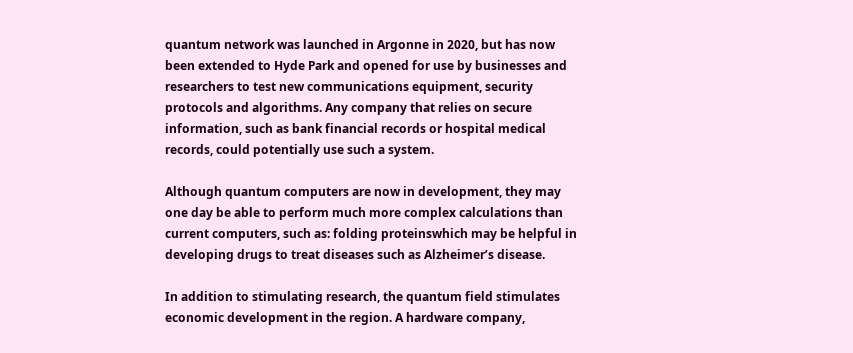quantum network was launched in Argonne in 2020, but has now been extended to Hyde Park and opened for use by businesses and researchers to test new communications equipment, security protocols and algorithms. Any company that relies on secure information, such as bank financial records or hospital medical records, could potentially use such a system.

Although quantum computers are now in development, they may one day be able to perform much more complex calculations than current computers, such as: folding proteinswhich may be helpful in developing drugs to treat diseases such as Alzheimer’s disease.

In addition to stimulating research, the quantum field stimulates economic development in the region. A hardware company,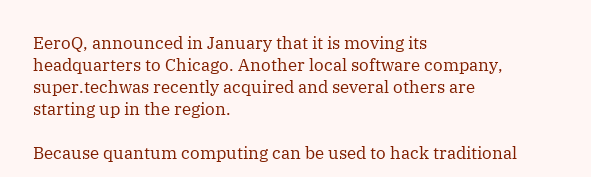EeroQ, announced in January that it is moving its headquarters to Chicago. Another local software company, super.techwas recently acquired and several others are starting up in the region.

Because quantum computing can be used to hack traditional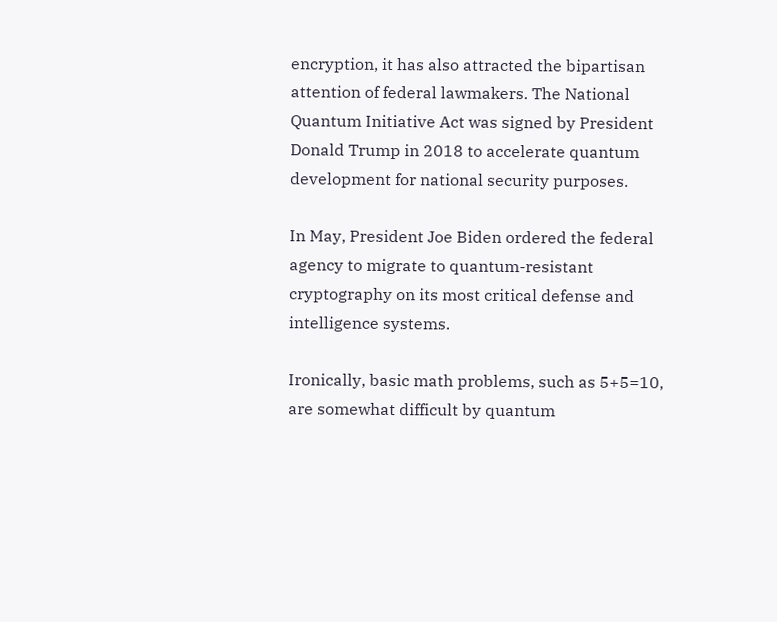encryption, it has also attracted the bipartisan attention of federal lawmakers. The National Quantum Initiative Act was signed by President Donald Trump in 2018 to accelerate quantum development for national security purposes.

In May, President Joe Biden ordered the federal agency to migrate to quantum-resistant cryptography on its most critical defense and intelligence systems.

Ironically, basic math problems, such as 5+5=10, are somewhat difficult by quantum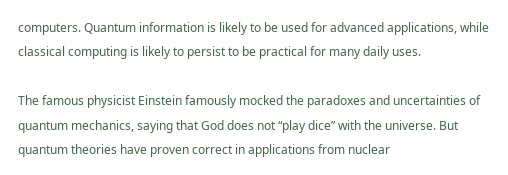computers. Quantum information is likely to be used for advanced applications, while classical computing is likely to persist to be practical for many daily uses.

The famous physicist Einstein famously mocked the paradoxes and uncertainties of quantum mechanics, saying that God does not “play dice” with the universe. But quantum theories have proven correct in applications from nuclear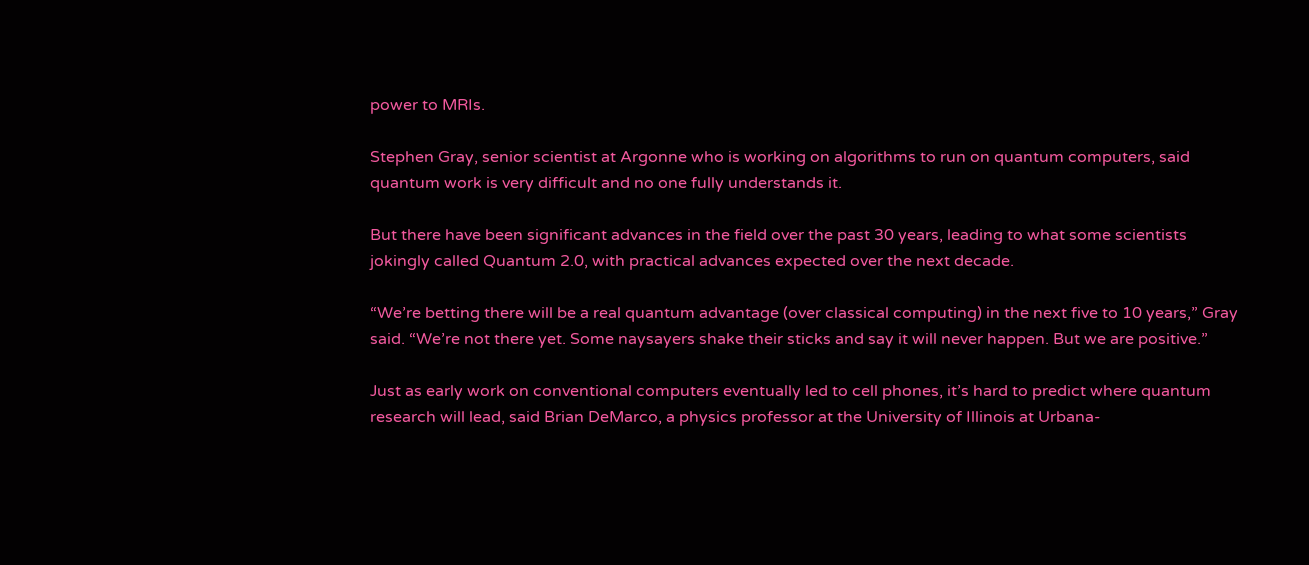power to MRIs.

Stephen Gray, senior scientist at Argonne who is working on algorithms to run on quantum computers, said quantum work is very difficult and no one fully understands it.

But there have been significant advances in the field over the past 30 years, leading to what some scientists jokingly called Quantum 2.0, with practical advances expected over the next decade.

“We’re betting there will be a real quantum advantage (over classical computing) in the next five to 10 years,” Gray said. “We’re not there yet. Some naysayers shake their sticks and say it will never happen. But we are positive.”

Just as early work on conventional computers eventually led to cell phones, it’s hard to predict where quantum research will lead, said Brian DeMarco, a physics professor at the University of Illinois at Urbana-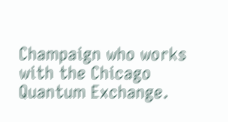Champaign who works with the Chicago Quantum Exchange.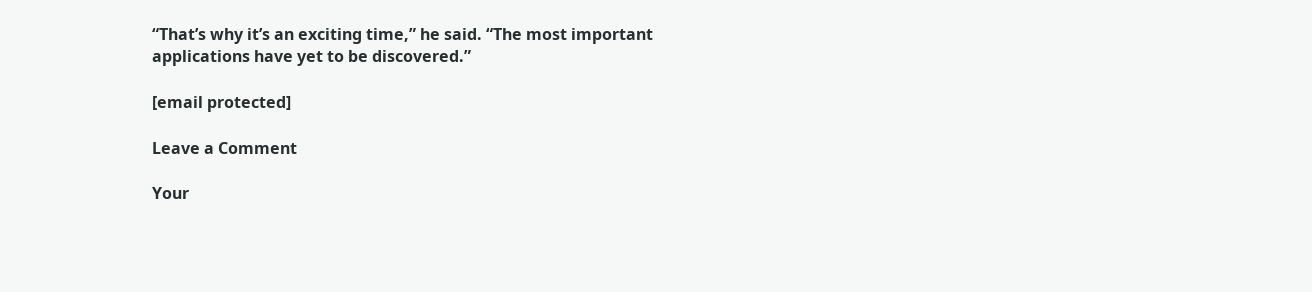“That’s why it’s an exciting time,” he said. “The most important applications have yet to be discovered.”

[email protected]

Leave a Comment

Your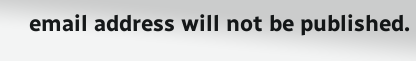email address will not be published.